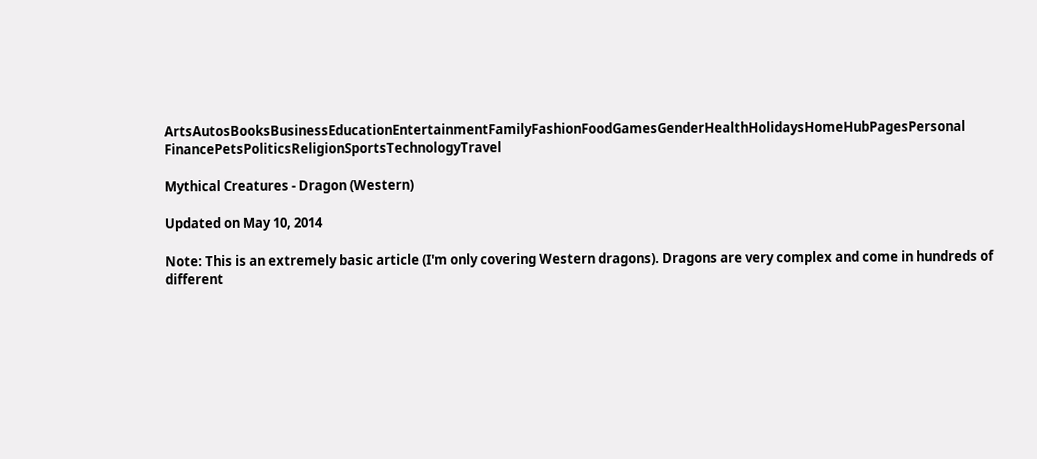ArtsAutosBooksBusinessEducationEntertainmentFamilyFashionFoodGamesGenderHealthHolidaysHomeHubPagesPersonal FinancePetsPoliticsReligionSportsTechnologyTravel

Mythical Creatures - Dragon (Western)

Updated on May 10, 2014

Note: This is an extremely basic article (I'm only covering Western dragons). Dragons are very complex and come in hundreds of different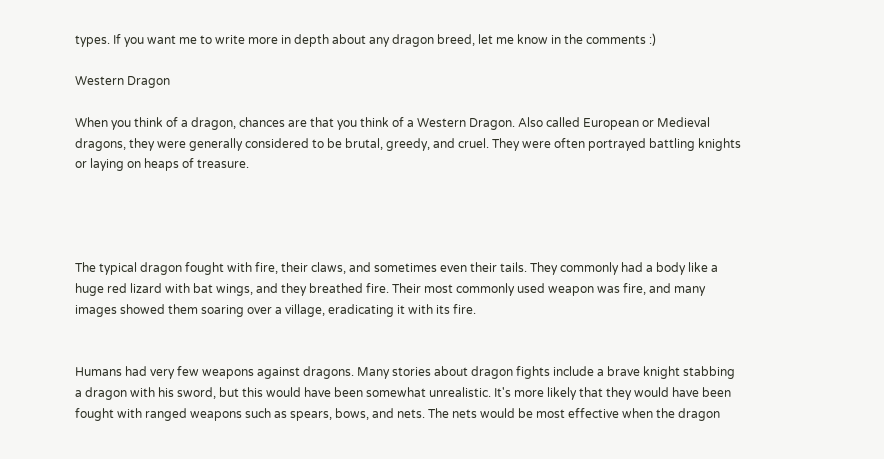types. If you want me to write more in depth about any dragon breed, let me know in the comments :)

Western Dragon

When you think of a dragon, chances are that you think of a Western Dragon. Also called European or Medieval dragons, they were generally considered to be brutal, greedy, and cruel. They were often portrayed battling knights or laying on heaps of treasure.




The typical dragon fought with fire, their claws, and sometimes even their tails. They commonly had a body like a huge red lizard with bat wings, and they breathed fire. Their most commonly used weapon was fire, and many images showed them soaring over a village, eradicating it with its fire.


Humans had very few weapons against dragons. Many stories about dragon fights include a brave knight stabbing a dragon with his sword, but this would have been somewhat unrealistic. It's more likely that they would have been fought with ranged weapons such as spears, bows, and nets. The nets would be most effective when the dragon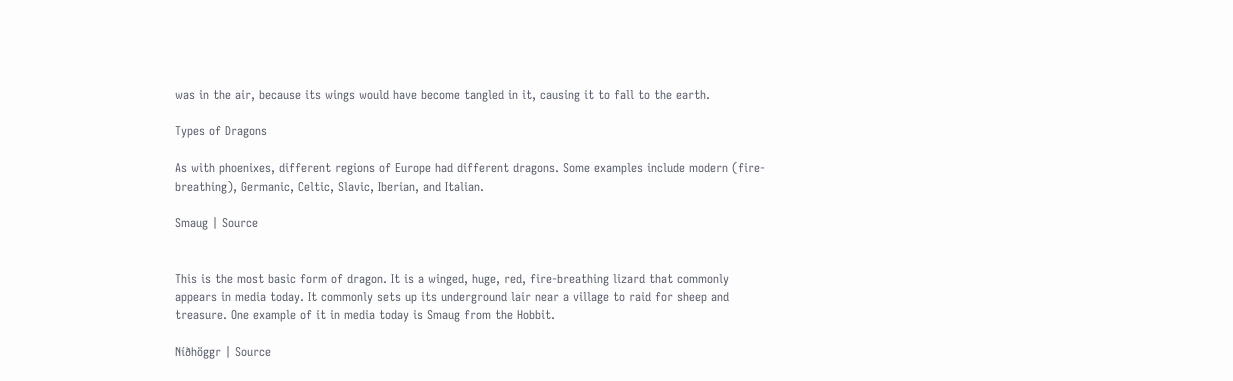was in the air, because its wings would have become tangled in it, causing it to fall to the earth.

Types of Dragons

As with phoenixes, different regions of Europe had different dragons. Some examples include modern (fire-breathing), Germanic, Celtic, Slavic, Iberian, and Italian.

Smaug | Source


This is the most basic form of dragon. It is a winged, huge, red, fire-breathing lizard that commonly appears in media today. It commonly sets up its underground lair near a village to raid for sheep and treasure. One example of it in media today is Smaug from the Hobbit.

Níðhöggr | Source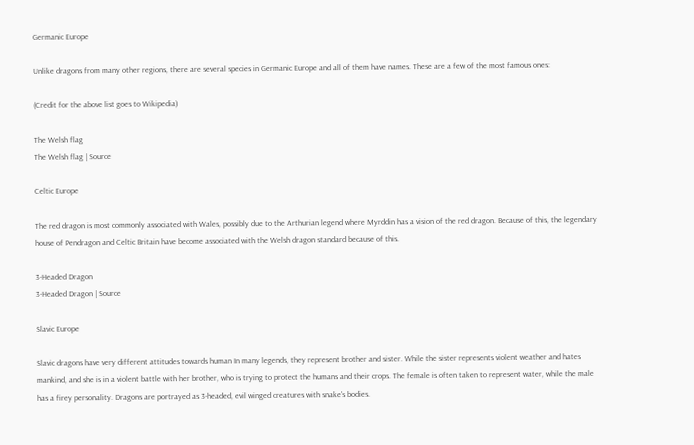Germanic Europe

Unlike dragons from many other regions, there are several species in Germanic Europe and all of them have names. These are a few of the most famous ones:

(Credit for the above list goes to Wikipedia)

The Welsh flag
The Welsh flag | Source

Celtic Europe

The red dragon is most commonly associated with Wales, possibly due to the Arthurian legend where Myrddin has a vision of the red dragon. Because of this, the legendary house of Pendragon and Celtic Britain have become associated with the Welsh dragon standard because of this.

3-Headed Dragon
3-Headed Dragon | Source

Slavic Europe

Slavic dragons have very different attitudes towards human In many legends, they represent brother and sister. While the sister represents violent weather and hates mankind, and she is in a violent battle with her brother, who is trying to protect the humans and their crops. The female is often taken to represent water, while the male has a firey personality. Dragons are portrayed as 3-headed, evil winged creatures with snake's bodies.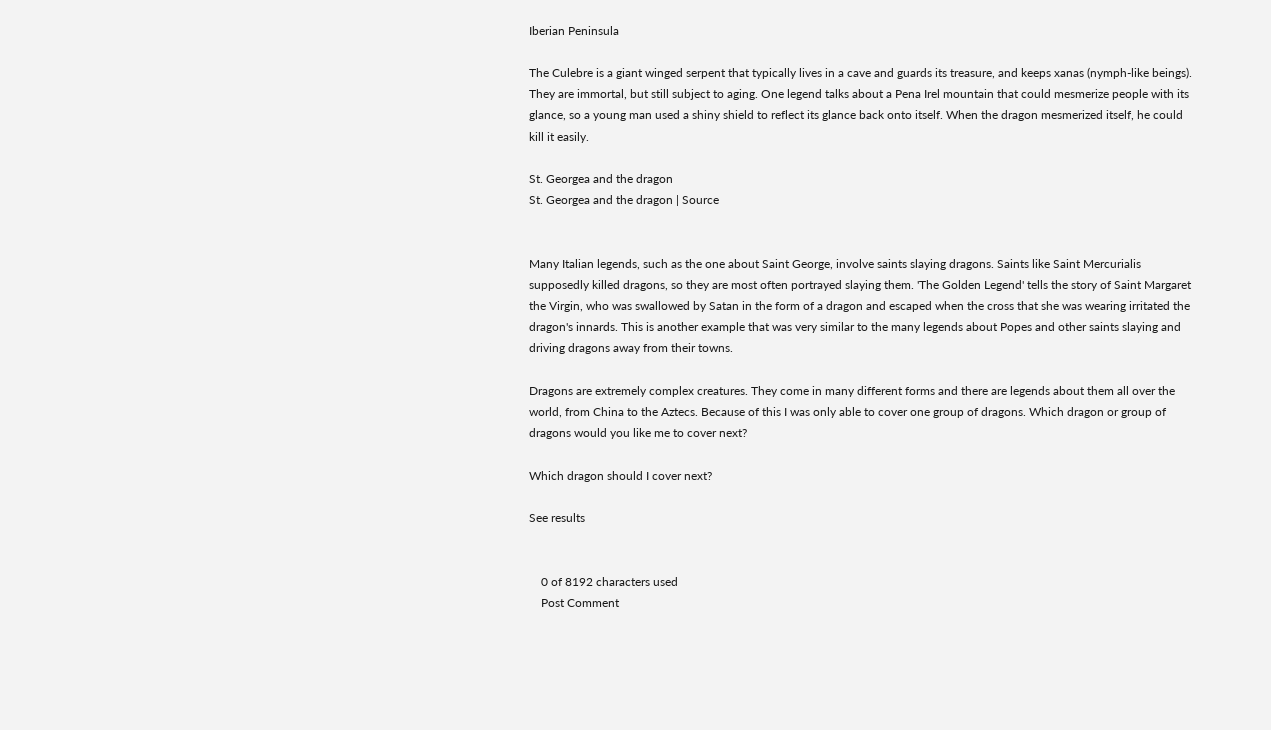Iberian Peninsula

The Culebre is a giant winged serpent that typically lives in a cave and guards its treasure, and keeps xanas (nymph-like beings). They are immortal, but still subject to aging. One legend talks about a Pena Irel mountain that could mesmerize people with its glance, so a young man used a shiny shield to reflect its glance back onto itself. When the dragon mesmerized itself, he could kill it easily.

St. Georgea and the dragon
St. Georgea and the dragon | Source


Many Italian legends, such as the one about Saint George, involve saints slaying dragons. Saints like Saint Mercurialis supposedly killed dragons, so they are most often portrayed slaying them. 'The Golden Legend' tells the story of Saint Margaret the Virgin, who was swallowed by Satan in the form of a dragon and escaped when the cross that she was wearing irritated the dragon's innards. This is another example that was very similar to the many legends about Popes and other saints slaying and driving dragons away from their towns.

Dragons are extremely complex creatures. They come in many different forms and there are legends about them all over the world, from China to the Aztecs. Because of this I was only able to cover one group of dragons. Which dragon or group of dragons would you like me to cover next?

Which dragon should I cover next?

See results


    0 of 8192 characters used
    Post Comment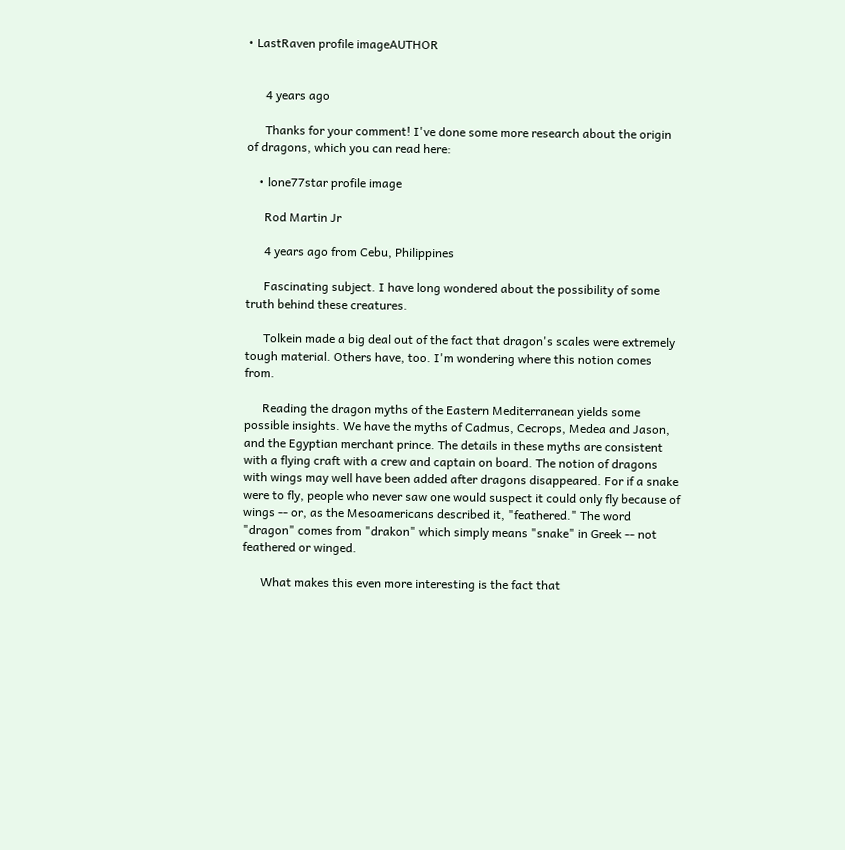• LastRaven profile imageAUTHOR


      4 years ago

      Thanks for your comment! I've done some more research about the origin of dragons, which you can read here:

    • lone77star profile image

      Rod Martin Jr

      4 years ago from Cebu, Philippines

      Fascinating subject. I have long wondered about the possibility of some truth behind these creatures.

      Tolkein made a big deal out of the fact that dragon's scales were extremely tough material. Others have, too. I'm wondering where this notion comes from.

      Reading the dragon myths of the Eastern Mediterranean yields some possible insights. We have the myths of Cadmus, Cecrops, Medea and Jason, and the Egyptian merchant prince. The details in these myths are consistent with a flying craft with a crew and captain on board. The notion of dragons with wings may well have been added after dragons disappeared. For if a snake were to fly, people who never saw one would suspect it could only fly because of wings -- or, as the Mesoamericans described it, "feathered." The word "dragon" comes from "drakon" which simply means "snake" in Greek -- not feathered or winged.

      What makes this even more interesting is the fact that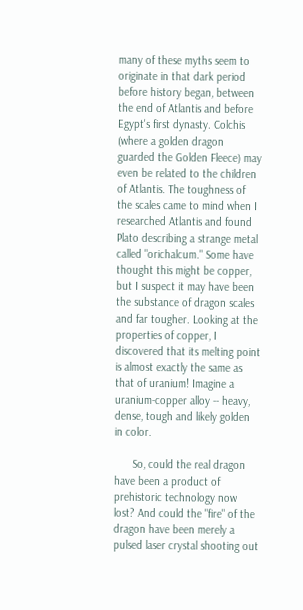many of these myths seem to originate in that dark period before history began, between the end of Atlantis and before Egypt's first dynasty. Colchis (where a golden dragon guarded the Golden Fleece) may even be related to the children of Atlantis. The toughness of the scales came to mind when I researched Atlantis and found Plato describing a strange metal called "orichalcum." Some have thought this might be copper, but I suspect it may have been the substance of dragon scales and far tougher. Looking at the properties of copper, I discovered that its melting point is almost exactly the same as that of uranium! Imagine a uranium-copper alloy -- heavy, dense, tough and likely golden in color.

      So, could the real dragon have been a product of prehistoric technology now lost? And could the "fire" of the dragon have been merely a pulsed laser crystal shooting out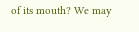of its mouth? We may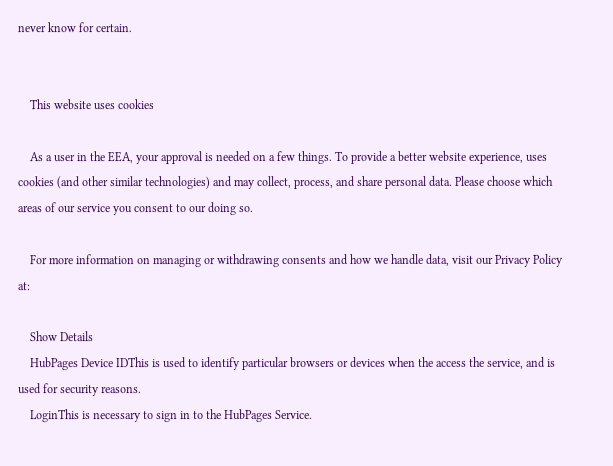never know for certain.


    This website uses cookies

    As a user in the EEA, your approval is needed on a few things. To provide a better website experience, uses cookies (and other similar technologies) and may collect, process, and share personal data. Please choose which areas of our service you consent to our doing so.

    For more information on managing or withdrawing consents and how we handle data, visit our Privacy Policy at:

    Show Details
    HubPages Device IDThis is used to identify particular browsers or devices when the access the service, and is used for security reasons.
    LoginThis is necessary to sign in to the HubPages Service.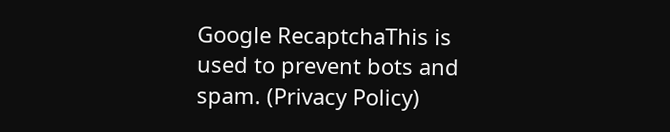Google RecaptchaThis is used to prevent bots and spam. (Privacy Policy)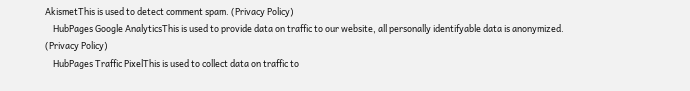AkismetThis is used to detect comment spam. (Privacy Policy)
    HubPages Google AnalyticsThis is used to provide data on traffic to our website, all personally identifyable data is anonymized. (Privacy Policy)
    HubPages Traffic PixelThis is used to collect data on traffic to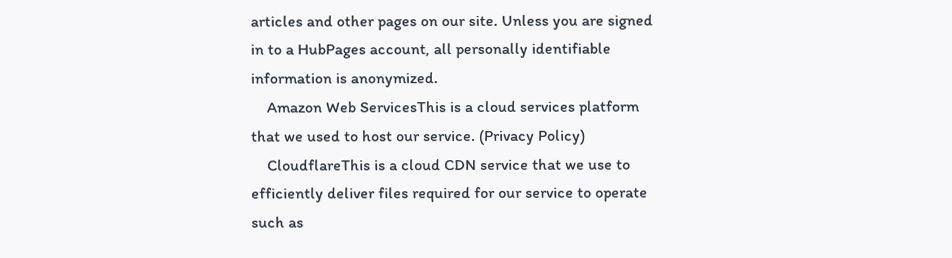articles and other pages on our site. Unless you are signed in to a HubPages account, all personally identifiable information is anonymized.
    Amazon Web ServicesThis is a cloud services platform that we used to host our service. (Privacy Policy)
    CloudflareThis is a cloud CDN service that we use to efficiently deliver files required for our service to operate such as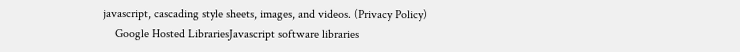javascript, cascading style sheets, images, and videos. (Privacy Policy)
    Google Hosted LibrariesJavascript software libraries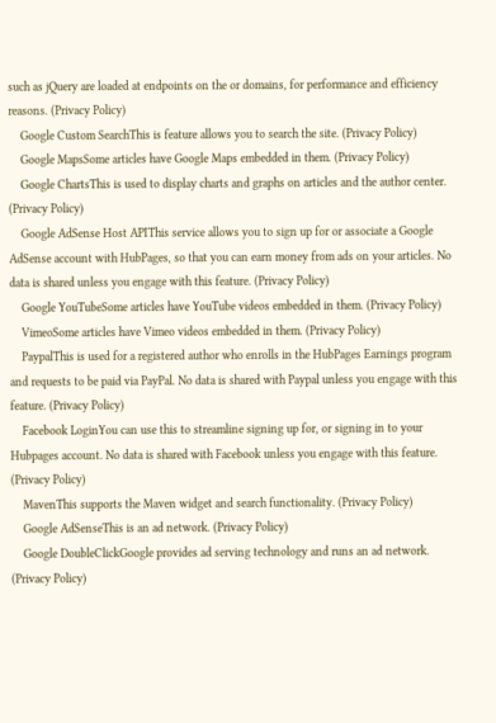such as jQuery are loaded at endpoints on the or domains, for performance and efficiency reasons. (Privacy Policy)
    Google Custom SearchThis is feature allows you to search the site. (Privacy Policy)
    Google MapsSome articles have Google Maps embedded in them. (Privacy Policy)
    Google ChartsThis is used to display charts and graphs on articles and the author center. (Privacy Policy)
    Google AdSense Host APIThis service allows you to sign up for or associate a Google AdSense account with HubPages, so that you can earn money from ads on your articles. No data is shared unless you engage with this feature. (Privacy Policy)
    Google YouTubeSome articles have YouTube videos embedded in them. (Privacy Policy)
    VimeoSome articles have Vimeo videos embedded in them. (Privacy Policy)
    PaypalThis is used for a registered author who enrolls in the HubPages Earnings program and requests to be paid via PayPal. No data is shared with Paypal unless you engage with this feature. (Privacy Policy)
    Facebook LoginYou can use this to streamline signing up for, or signing in to your Hubpages account. No data is shared with Facebook unless you engage with this feature. (Privacy Policy)
    MavenThis supports the Maven widget and search functionality. (Privacy Policy)
    Google AdSenseThis is an ad network. (Privacy Policy)
    Google DoubleClickGoogle provides ad serving technology and runs an ad network. (Privacy Policy)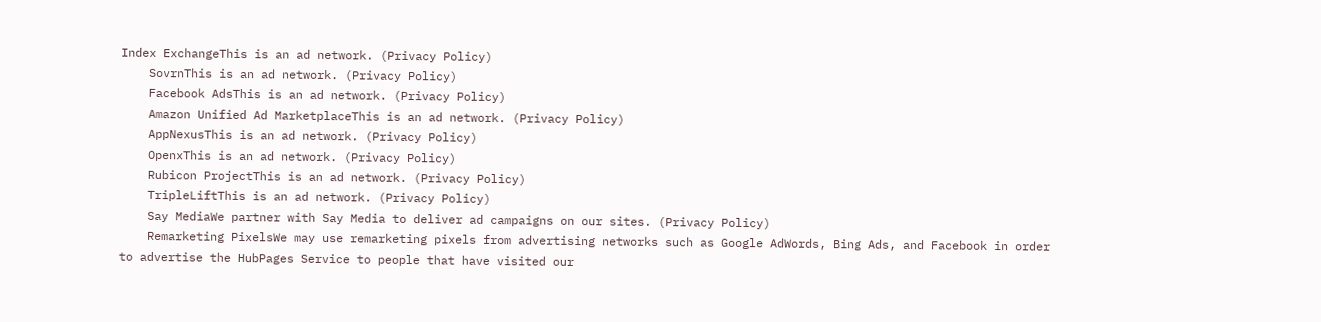Index ExchangeThis is an ad network. (Privacy Policy)
    SovrnThis is an ad network. (Privacy Policy)
    Facebook AdsThis is an ad network. (Privacy Policy)
    Amazon Unified Ad MarketplaceThis is an ad network. (Privacy Policy)
    AppNexusThis is an ad network. (Privacy Policy)
    OpenxThis is an ad network. (Privacy Policy)
    Rubicon ProjectThis is an ad network. (Privacy Policy)
    TripleLiftThis is an ad network. (Privacy Policy)
    Say MediaWe partner with Say Media to deliver ad campaigns on our sites. (Privacy Policy)
    Remarketing PixelsWe may use remarketing pixels from advertising networks such as Google AdWords, Bing Ads, and Facebook in order to advertise the HubPages Service to people that have visited our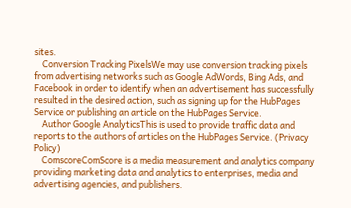sites.
    Conversion Tracking PixelsWe may use conversion tracking pixels from advertising networks such as Google AdWords, Bing Ads, and Facebook in order to identify when an advertisement has successfully resulted in the desired action, such as signing up for the HubPages Service or publishing an article on the HubPages Service.
    Author Google AnalyticsThis is used to provide traffic data and reports to the authors of articles on the HubPages Service. (Privacy Policy)
    ComscoreComScore is a media measurement and analytics company providing marketing data and analytics to enterprises, media and advertising agencies, and publishers.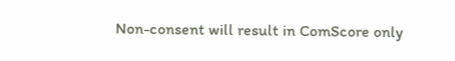Non-consent will result in ComScore only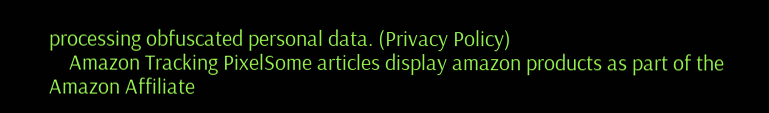processing obfuscated personal data. (Privacy Policy)
    Amazon Tracking PixelSome articles display amazon products as part of the Amazon Affiliate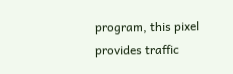program, this pixel provides traffic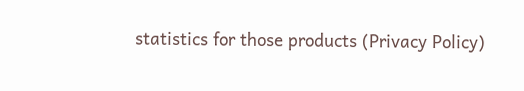statistics for those products (Privacy Policy)